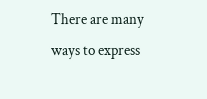There are many ways to express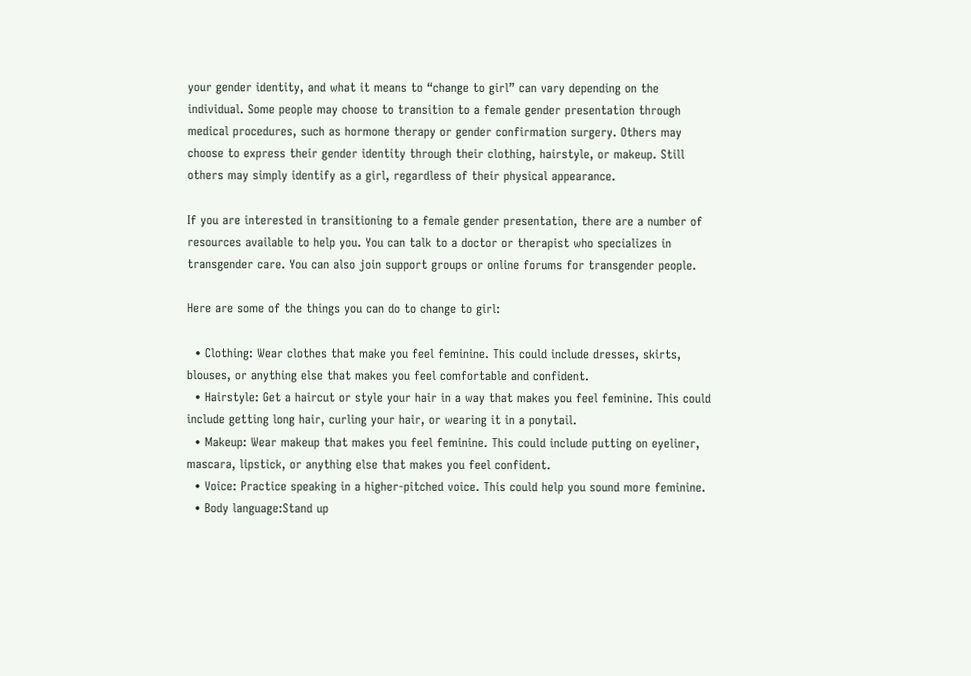your gender identity, and what it means to “change to girl” can vary depending on the individual. Some people may choose to transition to a female gender presentation through medical procedures, such as hormone therapy or gender confirmation surgery. Others may choose to express their gender identity through their clothing, hairstyle, or makeup. Still others may simply identify as a girl, regardless of their physical appearance.

If you are interested in transitioning to a female gender presentation, there are a number of resources available to help you. You can talk to a doctor or therapist who specializes in transgender care. You can also join support groups or online forums for transgender people.

Here are some of the things you can do to change to girl:

  • Clothing: Wear clothes that make you feel feminine. This could include dresses, skirts, blouses, or anything else that makes you feel comfortable and confident.
  • Hairstyle: Get a haircut or style your hair in a way that makes you feel feminine. This could include getting long hair, curling your hair, or wearing it in a ponytail.
  • Makeup: Wear makeup that makes you feel feminine. This could include putting on eyeliner, mascara, lipstick, or anything else that makes you feel confident.
  • Voice: Practice speaking in a higher-pitched voice. This could help you sound more feminine.
  • Body language:Stand up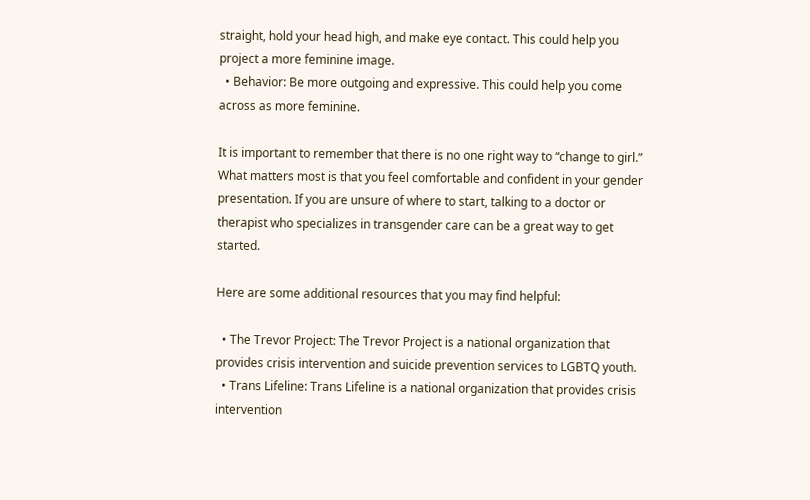straight, hold your head high, and make eye contact. This could help you project a more feminine image.
  • Behavior: Be more outgoing and expressive. This could help you come across as more feminine.

It is important to remember that there is no one right way to “change to girl.” What matters most is that you feel comfortable and confident in your gender presentation. If you are unsure of where to start, talking to a doctor or therapist who specializes in transgender care can be a great way to get started.

Here are some additional resources that you may find helpful:

  • The Trevor Project: The Trevor Project is a national organization that provides crisis intervention and suicide prevention services to LGBTQ youth.
  • Trans Lifeline: Trans Lifeline is a national organization that provides crisis intervention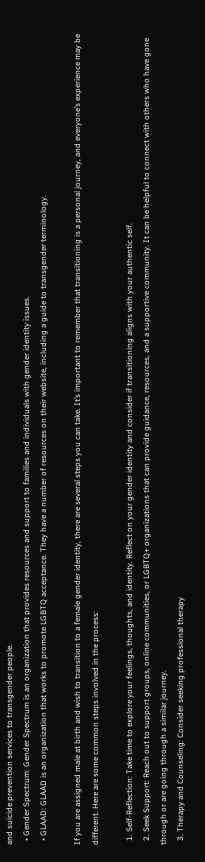and suicide prevention services to transgender people.
  • Gender Spectrum: Gender Spectrum is an organization that provides resources and support to families and individuals with gender identity issues.
  • GLAAD: GLAAD is an organization that works to promote LGBTQ acceptance. They have a number of resources on their website, including a guide to transgender terminology.

If you are assigned male at birth and wish to transition to a female gender identity, there are several steps you can take. It’s important to remember that transitioning is a personal journey, and everyone’s experience may be different. Here are some common steps involved in the process:

  1. Self-Reflection: Take time to explore your feelings, thoughts, and identity. Reflect on your gender identity and consider if transitioning aligns with your authentic self.
  2. Seek Support: Reach out to support groups, online communities, or LGBTQ+ organizations that can provide guidance, resources, and a supportive community. It can be helpful to connect with others who have gone through or are going through a similar journey.
  3. Therapy and Counseling: Consider seeking professional therapy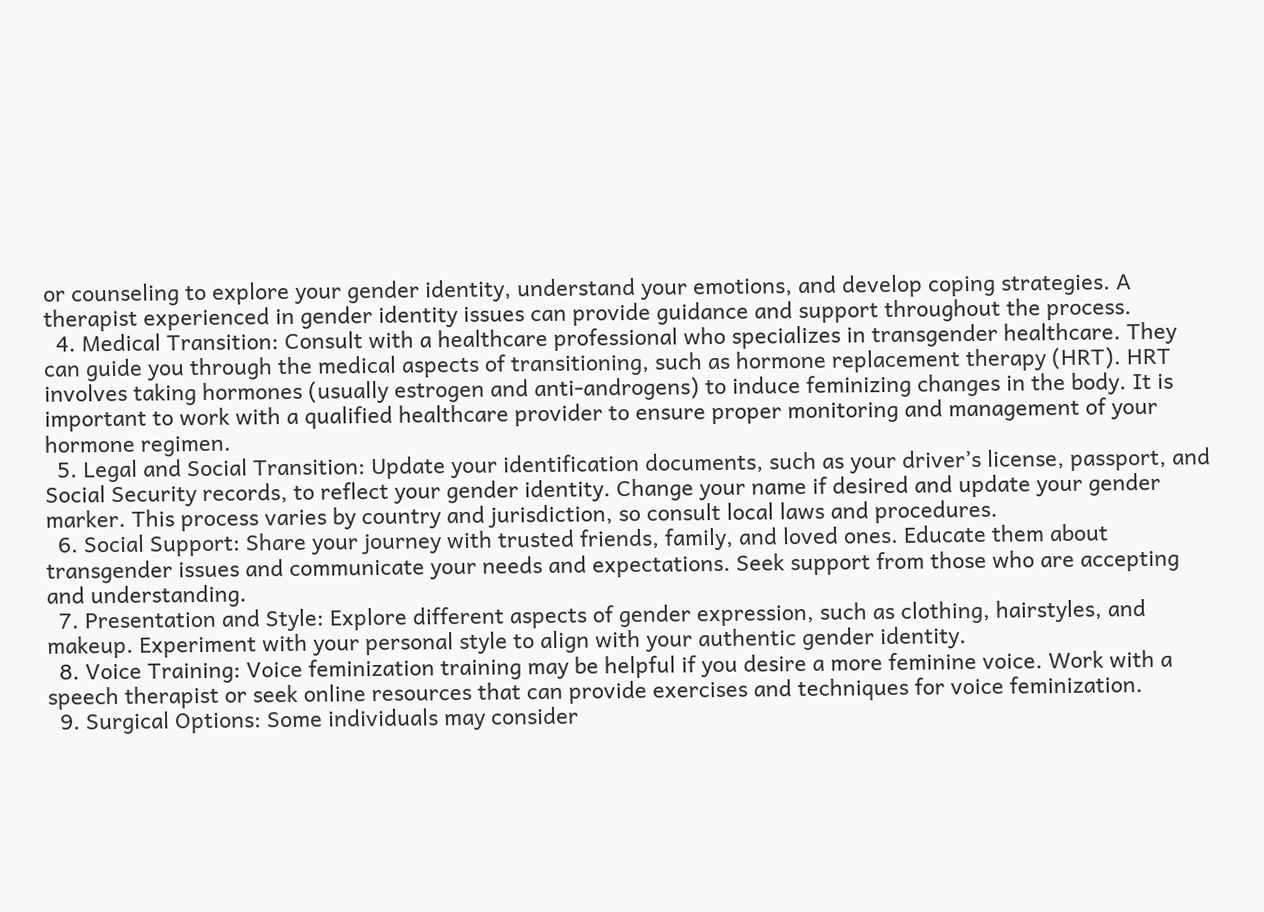or counseling to explore your gender identity, understand your emotions, and develop coping strategies. A therapist experienced in gender identity issues can provide guidance and support throughout the process.
  4. Medical Transition: Consult with a healthcare professional who specializes in transgender healthcare. They can guide you through the medical aspects of transitioning, such as hormone replacement therapy (HRT). HRT involves taking hormones (usually estrogen and anti-androgens) to induce feminizing changes in the body. It is important to work with a qualified healthcare provider to ensure proper monitoring and management of your hormone regimen.
  5. Legal and Social Transition: Update your identification documents, such as your driver’s license, passport, and Social Security records, to reflect your gender identity. Change your name if desired and update your gender marker. This process varies by country and jurisdiction, so consult local laws and procedures.
  6. Social Support: Share your journey with trusted friends, family, and loved ones. Educate them about transgender issues and communicate your needs and expectations. Seek support from those who are accepting and understanding.
  7. Presentation and Style: Explore different aspects of gender expression, such as clothing, hairstyles, and makeup. Experiment with your personal style to align with your authentic gender identity.
  8. Voice Training: Voice feminization training may be helpful if you desire a more feminine voice. Work with a speech therapist or seek online resources that can provide exercises and techniques for voice feminization.
  9. Surgical Options: Some individuals may consider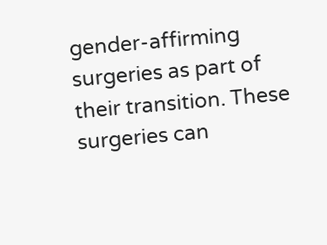gender-affirming surgeries as part of their transition. These surgeries can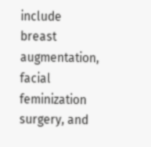include breast augmentation, facial feminization surgery, and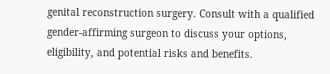genital reconstruction surgery. Consult with a qualified gender-affirming surgeon to discuss your options, eligibility, and potential risks and benefits.